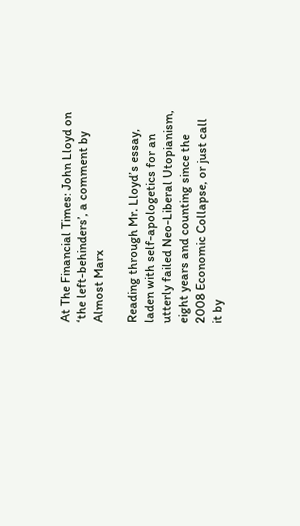At The Financial Times: John Lloyd on ‘the left-behinders’, a comment by Almost Marx

Reading through Mr. Lloyd’s essay, laden with self-apologetics for an utterly failed Neo-Liberal Utopianism, eight years and counting since the 2008 Economic Collapse, or just call it by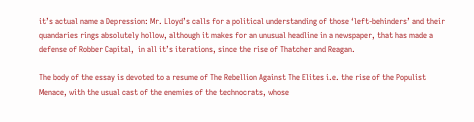it’s actual name a Depression: Mr. Lloyd’s calls for a political understanding of those ‘left-behinders’ and their quandaries rings absolutely hollow, although it makes for an unusual headline in a newspaper, that has made a defense of Robber Capital,  in all it’s iterations, since the rise of Thatcher and Reagan.

The body of the essay is devoted to a resume of The Rebellion Against The Elites i.e. the rise of the Populist Menace, with the usual cast of the enemies of the technocrats, whose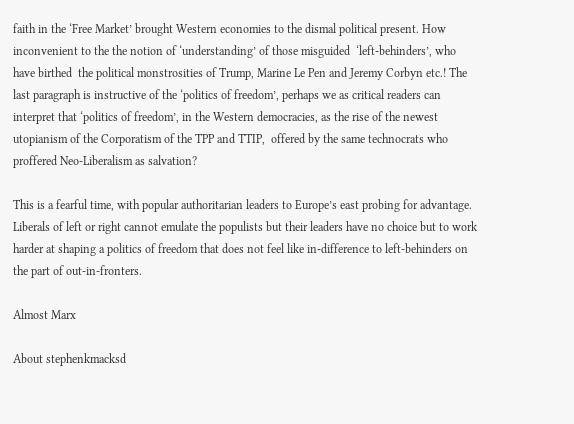faith in the ‘Free Market’ brought Western economies to the dismal political present. How inconvenient to the the notion of ‘understanding’ of those misguided  ‘left-behinders’, who have birthed  the political monstrosities of Trump, Marine Le Pen and Jeremy Corbyn etc.! The last paragraph is instructive of the ‘politics of freedom’, perhaps we as critical readers can interpret that ‘politics of freedom’, in the Western democracies, as the rise of the newest utopianism of the Corporatism of the TPP and TTIP,  offered by the same technocrats who proffered Neo-Liberalism as salvation?

This is a fearful time, with popular authoritarian leaders to Europe’s east probing for advantage. Liberals of left or right cannot emulate the populists but their leaders have no choice but to work harder at shaping a politics of freedom that does not feel like in-difference to left-behinders on the part of out-in-fronters.

Almost Marx

About stephenkmacksd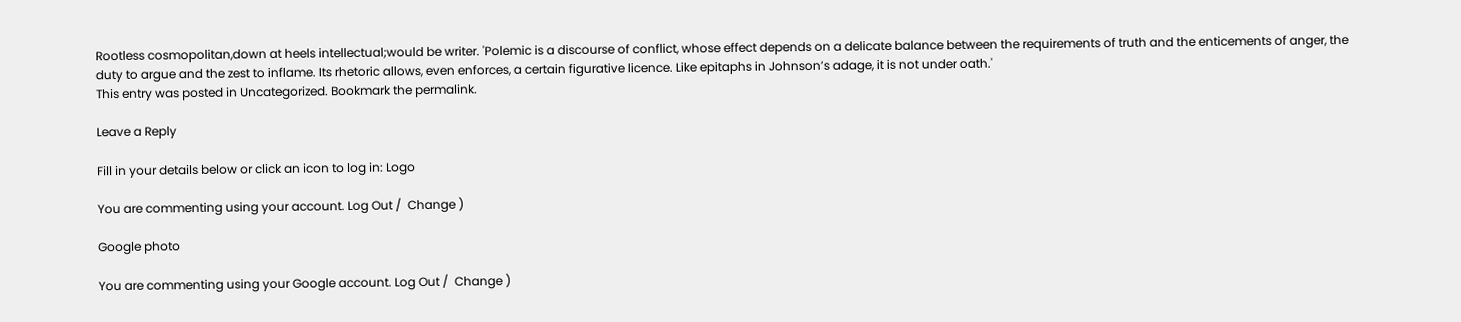Rootless cosmopolitan,down at heels intellectual;would be writer. 'Polemic is a discourse of conflict, whose effect depends on a delicate balance between the requirements of truth and the enticements of anger, the duty to argue and the zest to inflame. Its rhetoric allows, even enforces, a certain figurative licence. Like epitaphs in Johnson’s adage, it is not under oath.'
This entry was posted in Uncategorized. Bookmark the permalink.

Leave a Reply

Fill in your details below or click an icon to log in: Logo

You are commenting using your account. Log Out /  Change )

Google photo

You are commenting using your Google account. Log Out /  Change )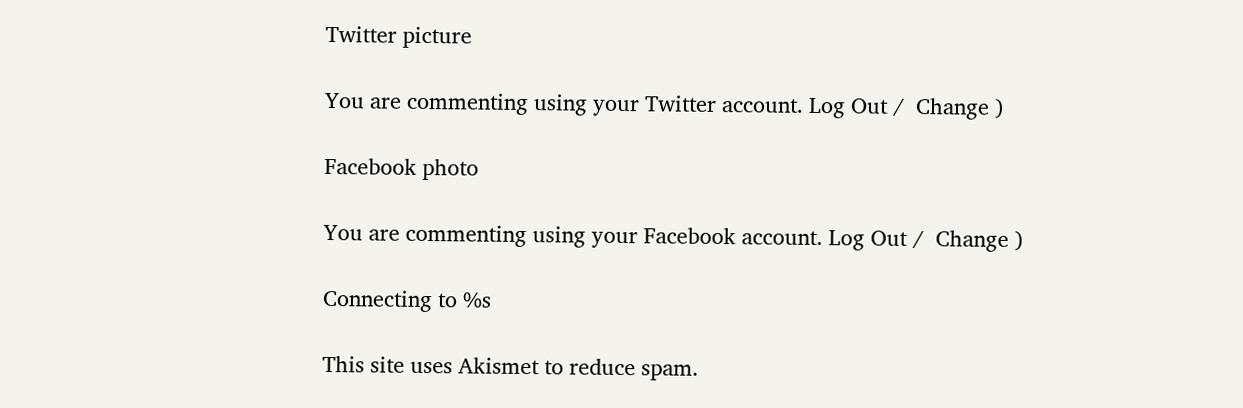Twitter picture

You are commenting using your Twitter account. Log Out /  Change )

Facebook photo

You are commenting using your Facebook account. Log Out /  Change )

Connecting to %s

This site uses Akismet to reduce spam.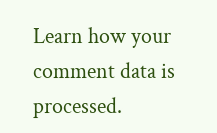Learn how your comment data is processed.